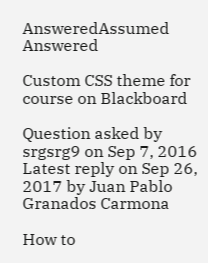AnsweredAssumed Answered

Custom CSS theme for course on Blackboard

Question asked by srgsrg9 on Sep 7, 2016
Latest reply on Sep 26, 2017 by Juan Pablo Granados Carmona

How to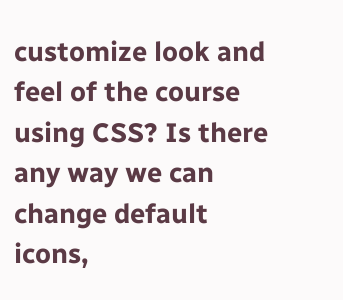customize look and feel of the course using CSS? Is there any way we can change default icons,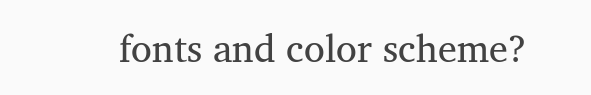fonts and color scheme?